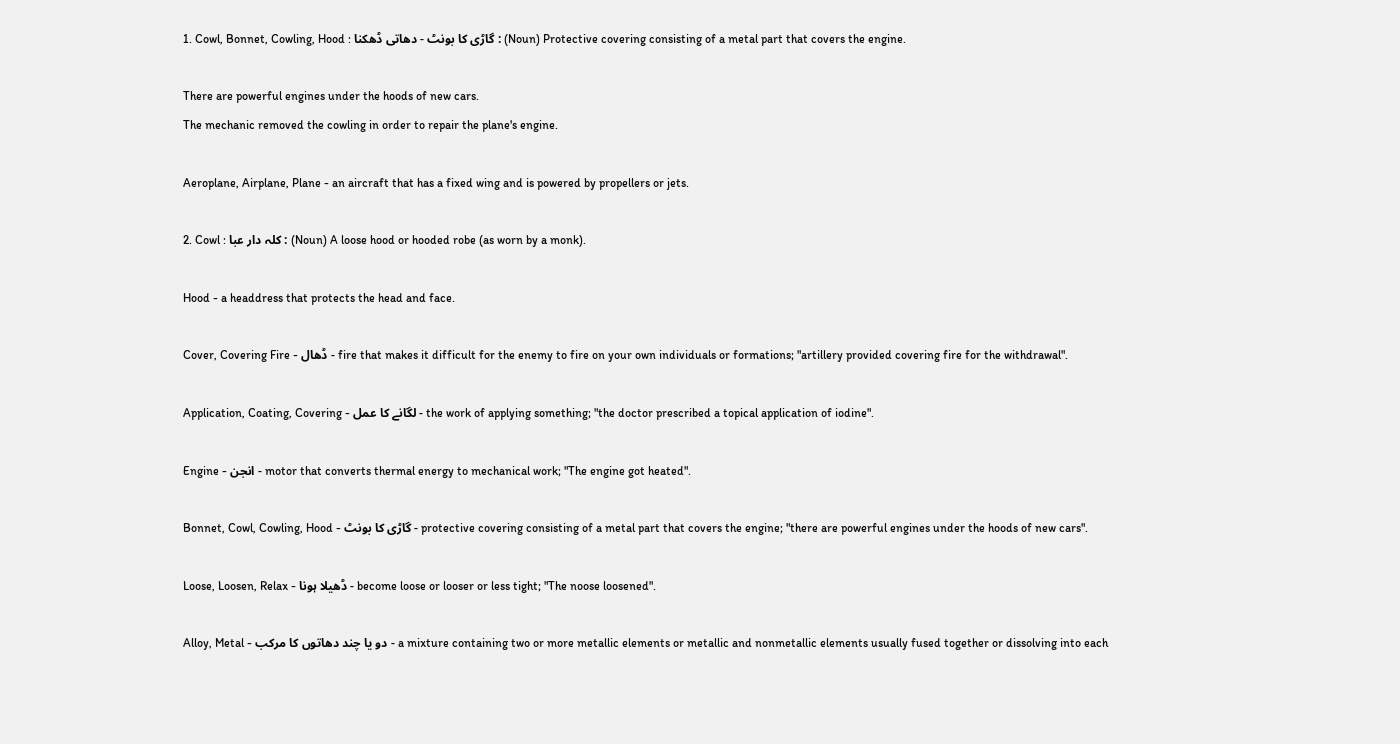1. Cowl, Bonnet, Cowling, Hood : گاڑی کا بونٹ - دھاتی ڈھکنا : (Noun) Protective covering consisting of a metal part that covers the engine.

There are powerful engines under the hoods of new cars.
The mechanic removed the cowling in order to repair the plane's engine.

Aeroplane, Airplane, Plane - an aircraft that has a fixed wing and is powered by propellers or jets.

2. Cowl : کلہ دار عبا : (Noun) A loose hood or hooded robe (as worn by a monk).

Hood - a headdress that protects the head and face.

Cover, Covering Fire - ڈھال - fire that makes it difficult for the enemy to fire on your own individuals or formations; "artillery provided covering fire for the withdrawal".

Application, Coating, Covering - لگانے کا عمل - the work of applying something; "the doctor prescribed a topical application of iodine".

Engine - انجن - motor that converts thermal energy to mechanical work; "The engine got heated".

Bonnet, Cowl, Cowling, Hood - گاڑی کا بونٹ - protective covering consisting of a metal part that covers the engine; "there are powerful engines under the hoods of new cars".

Loose, Loosen, Relax - ڈھیلا ہونا - become loose or looser or less tight; "The noose loosened".

Alloy, Metal - دو یا چند دھاتوں کا مرکب - a mixture containing two or more metallic elements or metallic and nonmetallic elements usually fused together or dissolving into each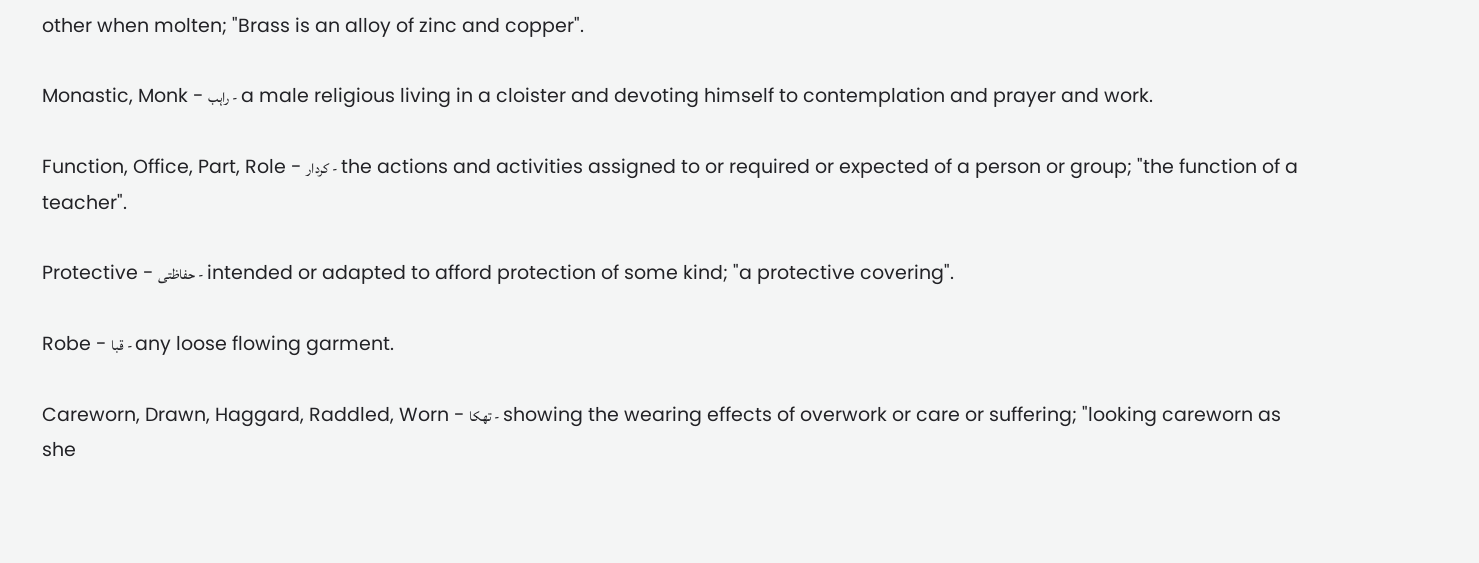other when molten; "Brass is an alloy of zinc and copper".

Monastic, Monk - راہب - a male religious living in a cloister and devoting himself to contemplation and prayer and work.

Function, Office, Part, Role - کردار - the actions and activities assigned to or required or expected of a person or group; "the function of a teacher".

Protective - حفاظتی - intended or adapted to afford protection of some kind; "a protective covering".

Robe - قبا - any loose flowing garment.

Careworn, Drawn, Haggard, Raddled, Worn - تھکا - showing the wearing effects of overwork or care or suffering; "looking careworn as she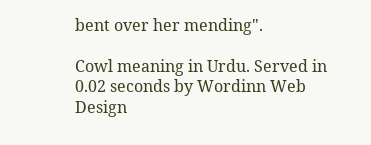bent over her mending".

Cowl meaning in Urdu. Served in 0.02 seconds by Wordinn Web Design